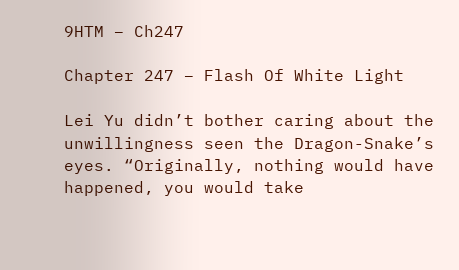9HTM – Ch247

Chapter 247 – Flash Of White Light

Lei Yu didn’t bother caring about the unwillingness seen the Dragon-Snake’s eyes. “Originally, nothing would have happened, you would take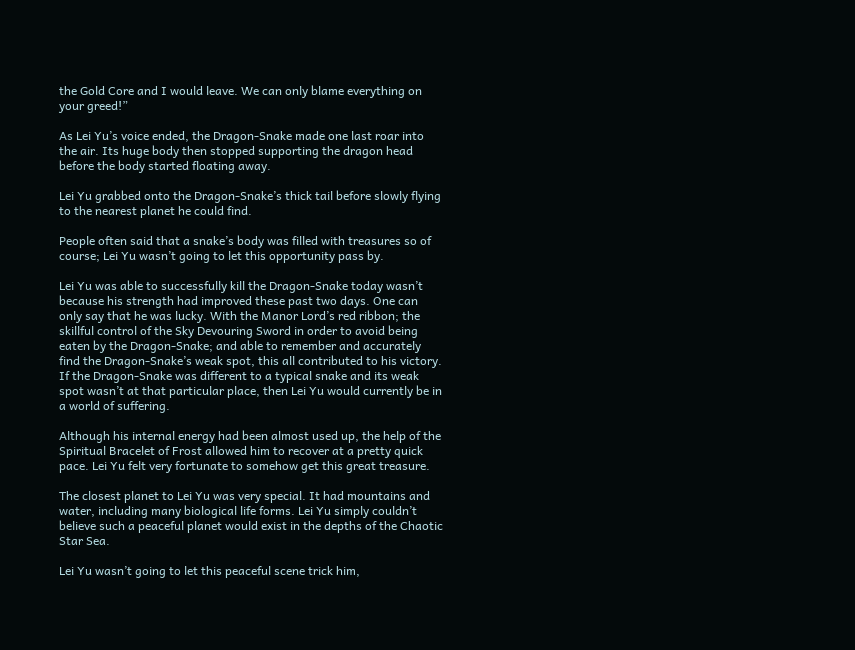the Gold Core and I would leave. We can only blame everything on your greed!”

As Lei Yu’s voice ended, the Dragon-Snake made one last roar into the air. Its huge body then stopped supporting the dragon head before the body started floating away.

Lei Yu grabbed onto the Dragon-Snake’s thick tail before slowly flying to the nearest planet he could find.

People often said that a snake’s body was filled with treasures so of course; Lei Yu wasn’t going to let this opportunity pass by.

Lei Yu was able to successfully kill the Dragon-Snake today wasn’t because his strength had improved these past two days. One can only say that he was lucky. With the Manor Lord’s red ribbon; the skillful control of the Sky Devouring Sword in order to avoid being eaten by the Dragon-Snake; and able to remember and accurately find the Dragon-Snake’s weak spot, this all contributed to his victory. If the Dragon-Snake was different to a typical snake and its weak spot wasn’t at that particular place, then Lei Yu would currently be in a world of suffering.

Although his internal energy had been almost used up, the help of the Spiritual Bracelet of Frost allowed him to recover at a pretty quick pace. Lei Yu felt very fortunate to somehow get this great treasure.

The closest planet to Lei Yu was very special. It had mountains and water, including many biological life forms. Lei Yu simply couldn’t believe such a peaceful planet would exist in the depths of the Chaotic Star Sea.

Lei Yu wasn’t going to let this peaceful scene trick him,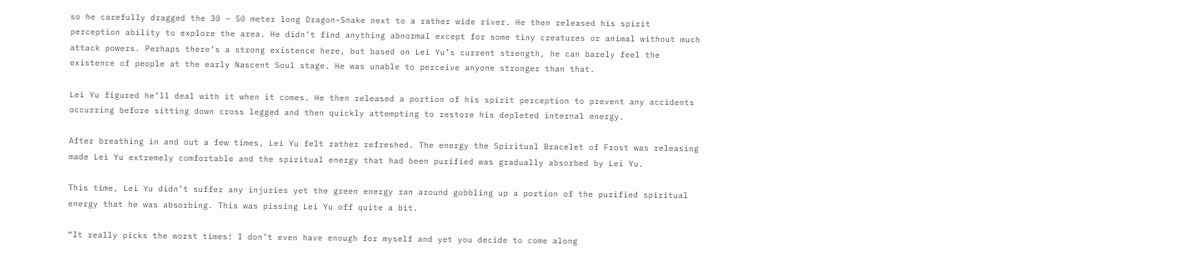so he carefully dragged the 30 – 50 meter long Dragon-Snake next to a rather wide river. He then released his spirit perception ability to explore the area. He didn’t find anything abnormal except for some tiny creatures or animal without much attack powers. Perhaps there’s a strong existence here, but based on Lei Yu’s current strength, he can barely feel the existence of people at the early Nascent Soul stage. He was unable to perceive anyone stronger than that.

Lei Yu figured he’ll deal with it when it comes. He then released a portion of his spirit perception to prevent any accidents occurring before sitting down cross legged and then quickly attempting to restore his depleted internal energy.

After breathing in and out a few times, Lei Yu felt rather refreshed. The energy the Spiritual Bracelet of Frost was releasing made Lei Yu extremely comfortable and the spiritual energy that had been purified was gradually absorbed by Lei Yu.

This time, Lei Yu didn’t suffer any injuries yet the green energy ran around gobbling up a portion of the purified spiritual energy that he was absorbing. This was pissing Lei Yu off quite a bit.

“It really picks the worst times! I don’t even have enough for myself and yet you decide to come along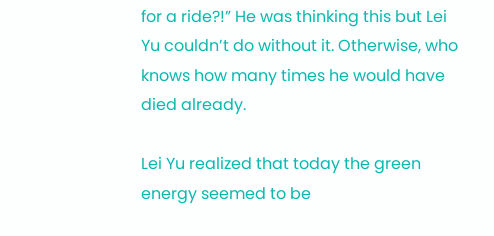for a ride?!” He was thinking this but Lei Yu couldn’t do without it. Otherwise, who knows how many times he would have died already.

Lei Yu realized that today the green energy seemed to be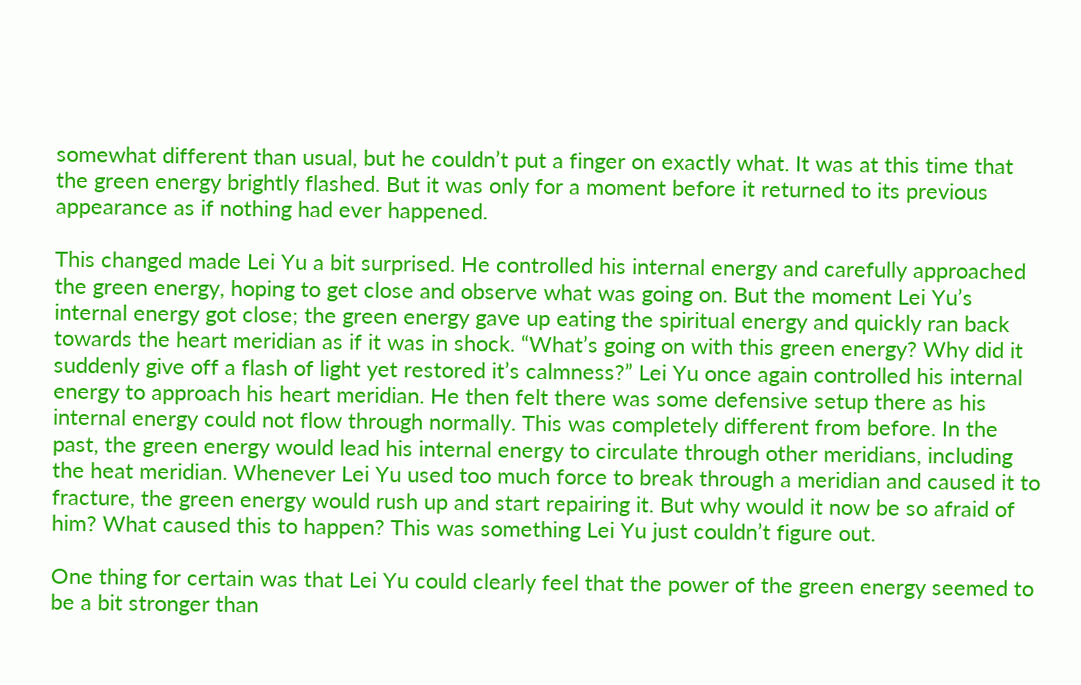somewhat different than usual, but he couldn’t put a finger on exactly what. It was at this time that the green energy brightly flashed. But it was only for a moment before it returned to its previous appearance as if nothing had ever happened.

This changed made Lei Yu a bit surprised. He controlled his internal energy and carefully approached the green energy, hoping to get close and observe what was going on. But the moment Lei Yu’s internal energy got close; the green energy gave up eating the spiritual energy and quickly ran back towards the heart meridian as if it was in shock. “What’s going on with this green energy? Why did it suddenly give off a flash of light yet restored it’s calmness?” Lei Yu once again controlled his internal energy to approach his heart meridian. He then felt there was some defensive setup there as his internal energy could not flow through normally. This was completely different from before. In the past, the green energy would lead his internal energy to circulate through other meridians, including the heat meridian. Whenever Lei Yu used too much force to break through a meridian and caused it to fracture, the green energy would rush up and start repairing it. But why would it now be so afraid of him? What caused this to happen? This was something Lei Yu just couldn’t figure out.

One thing for certain was that Lei Yu could clearly feel that the power of the green energy seemed to be a bit stronger than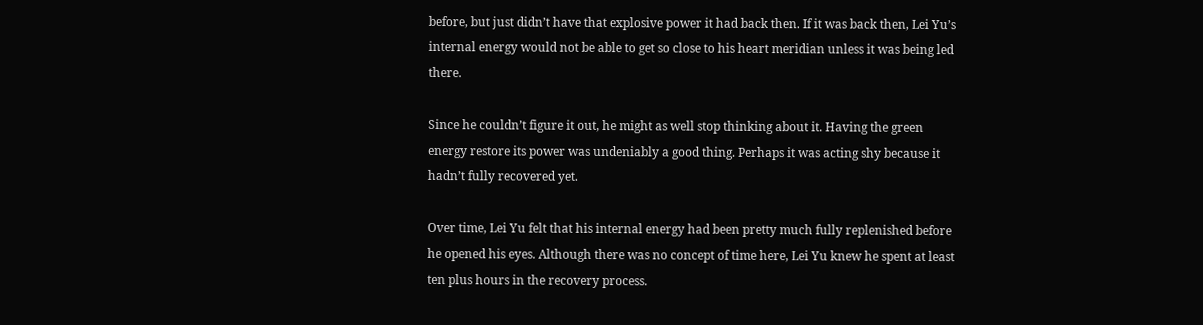before, but just didn’t have that explosive power it had back then. If it was back then, Lei Yu’s internal energy would not be able to get so close to his heart meridian unless it was being led there.

Since he couldn’t figure it out, he might as well stop thinking about it. Having the green energy restore its power was undeniably a good thing. Perhaps it was acting shy because it hadn’t fully recovered yet.

Over time, Lei Yu felt that his internal energy had been pretty much fully replenished before he opened his eyes. Although there was no concept of time here, Lei Yu knew he spent at least ten plus hours in the recovery process.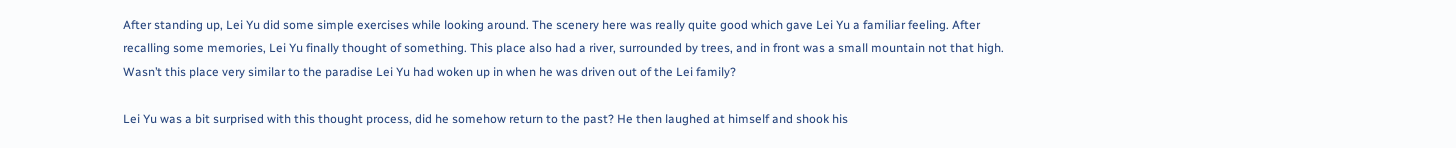After standing up, Lei Yu did some simple exercises while looking around. The scenery here was really quite good which gave Lei Yu a familiar feeling. After recalling some memories, Lei Yu finally thought of something. This place also had a river, surrounded by trees, and in front was a small mountain not that high. Wasn’t this place very similar to the paradise Lei Yu had woken up in when he was driven out of the Lei family?

Lei Yu was a bit surprised with this thought process, did he somehow return to the past? He then laughed at himself and shook his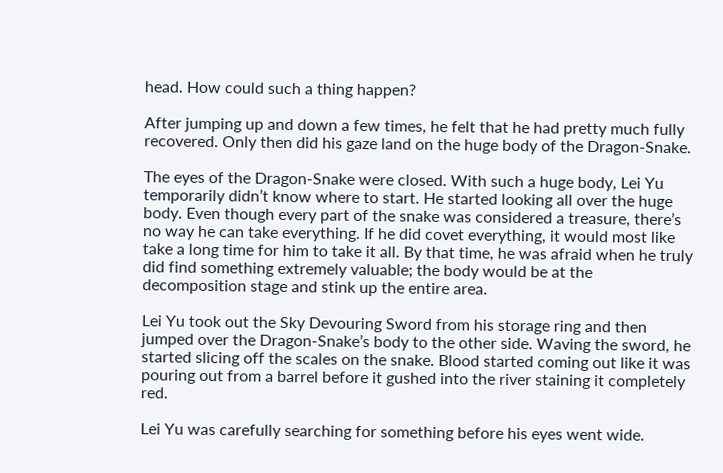head. How could such a thing happen?

After jumping up and down a few times, he felt that he had pretty much fully recovered. Only then did his gaze land on the huge body of the Dragon-Snake.

The eyes of the Dragon-Snake were closed. With such a huge body, Lei Yu temporarily didn’t know where to start. He started looking all over the huge body. Even though every part of the snake was considered a treasure, there’s no way he can take everything. If he did covet everything, it would most like take a long time for him to take it all. By that time, he was afraid when he truly did find something extremely valuable; the body would be at the decomposition stage and stink up the entire area.

Lei Yu took out the Sky Devouring Sword from his storage ring and then jumped over the Dragon-Snake’s body to the other side. Waving the sword, he started slicing off the scales on the snake. Blood started coming out like it was pouring out from a barrel before it gushed into the river staining it completely red.

Lei Yu was carefully searching for something before his eyes went wide.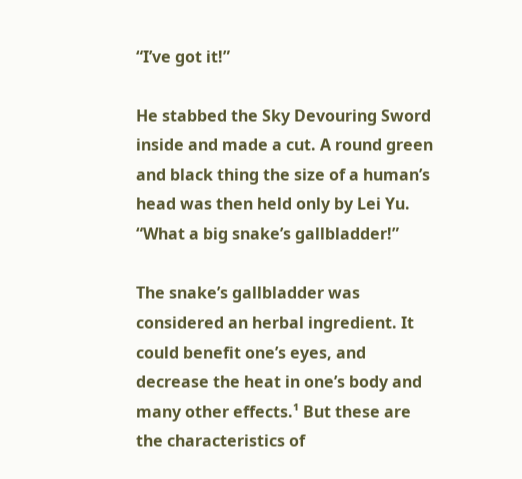“I’ve got it!”

He stabbed the Sky Devouring Sword inside and made a cut. A round green and black thing the size of a human’s head was then held only by Lei Yu. “What a big snake’s gallbladder!”

The snake’s gallbladder was considered an herbal ingredient. It could benefit one’s eyes, and decrease the heat in one’s body and many other effects.¹ But these are the characteristics of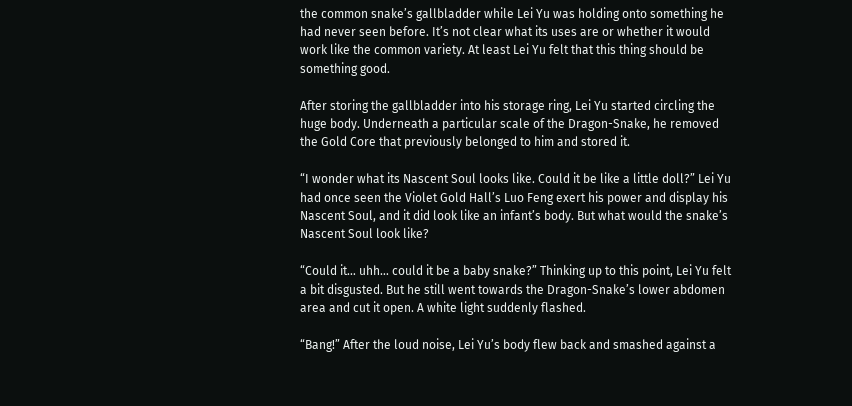the common snake’s gallbladder while Lei Yu was holding onto something he had never seen before. It’s not clear what its uses are or whether it would work like the common variety. At least Lei Yu felt that this thing should be something good.

After storing the gallbladder into his storage ring, Lei Yu started circling the huge body. Underneath a particular scale of the Dragon-Snake, he removed the Gold Core that previously belonged to him and stored it.

“I wonder what its Nascent Soul looks like. Could it be like a little doll?” Lei Yu had once seen the Violet Gold Hall’s Luo Feng exert his power and display his Nascent Soul, and it did look like an infant’s body. But what would the snake’s Nascent Soul look like?

“Could it… uhh… could it be a baby snake?” Thinking up to this point, Lei Yu felt a bit disgusted. But he still went towards the Dragon-Snake’s lower abdomen area and cut it open. A white light suddenly flashed.

“Bang!” After the loud noise, Lei Yu’s body flew back and smashed against a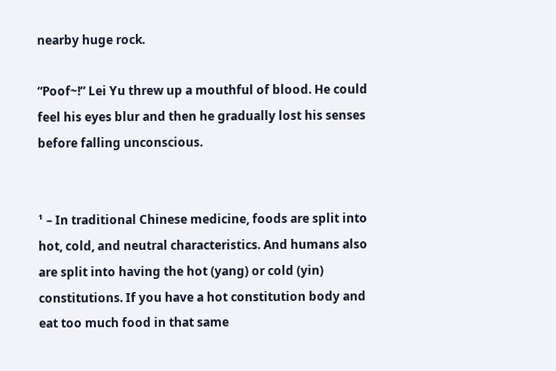nearby huge rock.

“Poof~!” Lei Yu threw up a mouthful of blood. He could feel his eyes blur and then he gradually lost his senses before falling unconscious.


¹ – In traditional Chinese medicine, foods are split into hot, cold, and neutral characteristics. And humans also are split into having the hot (yang) or cold (yin) constitutions. If you have a hot constitution body and eat too much food in that same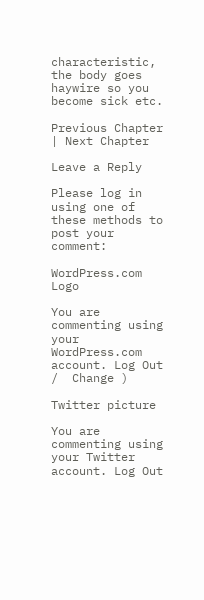characteristic, the body goes haywire so you become sick etc.

Previous Chapter | Next Chapter

Leave a Reply

Please log in using one of these methods to post your comment:

WordPress.com Logo

You are commenting using your WordPress.com account. Log Out /  Change )

Twitter picture

You are commenting using your Twitter account. Log Out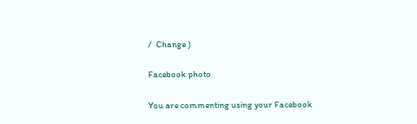/  Change )

Facebook photo

You are commenting using your Facebook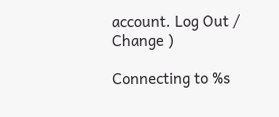account. Log Out /  Change )

Connecting to %s